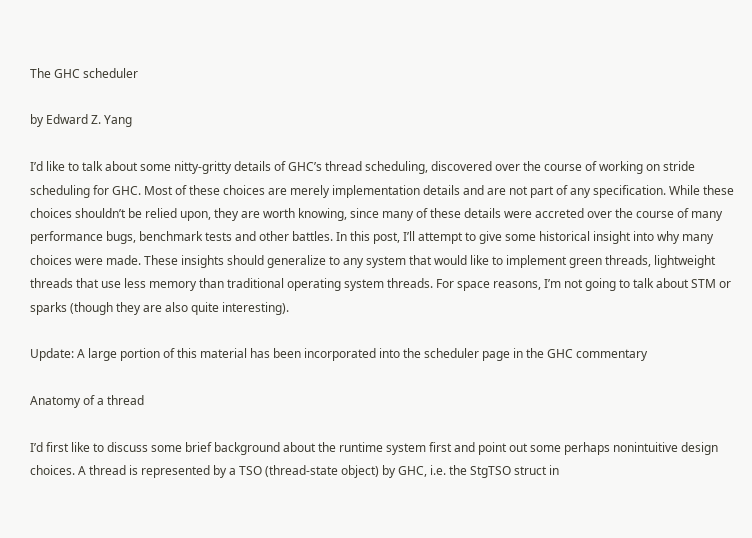The GHC scheduler

by Edward Z. Yang

I’d like to talk about some nitty-gritty details of GHC’s thread scheduling, discovered over the course of working on stride scheduling for GHC. Most of these choices are merely implementation details and are not part of any specification. While these choices shouldn’t be relied upon, they are worth knowing, since many of these details were accreted over the course of many performance bugs, benchmark tests and other battles. In this post, I’ll attempt to give some historical insight into why many choices were made. These insights should generalize to any system that would like to implement green threads, lightweight threads that use less memory than traditional operating system threads. For space reasons, I’m not going to talk about STM or sparks (though they are also quite interesting).

Update: A large portion of this material has been incorporated into the scheduler page in the GHC commentary

Anatomy of a thread

I’d first like to discuss some brief background about the runtime system first and point out some perhaps nonintuitive design choices. A thread is represented by a TSO (thread-state object) by GHC, i.e. the StgTSO struct in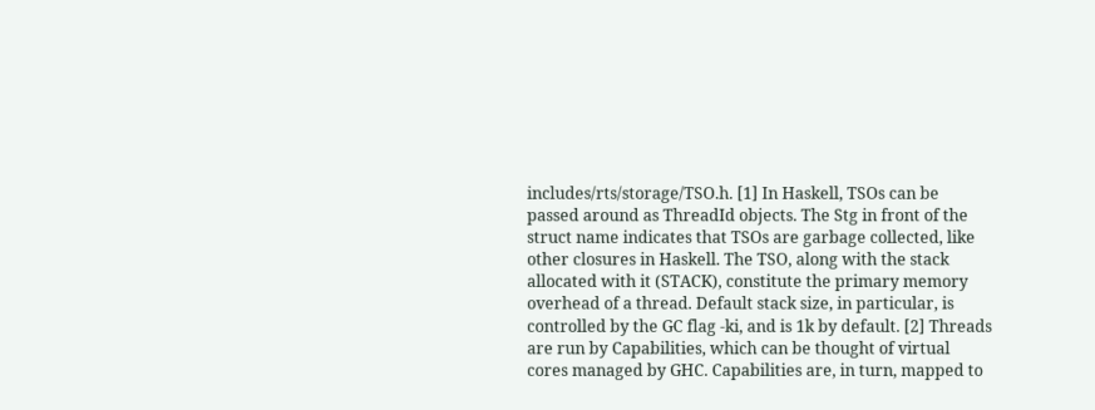includes/rts/storage/TSO.h. [1] In Haskell, TSOs can be passed around as ThreadId objects. The Stg in front of the struct name indicates that TSOs are garbage collected, like other closures in Haskell. The TSO, along with the stack allocated with it (STACK), constitute the primary memory overhead of a thread. Default stack size, in particular, is controlled by the GC flag -ki, and is 1k by default. [2] Threads are run by Capabilities, which can be thought of virtual cores managed by GHC. Capabilities are, in turn, mapped to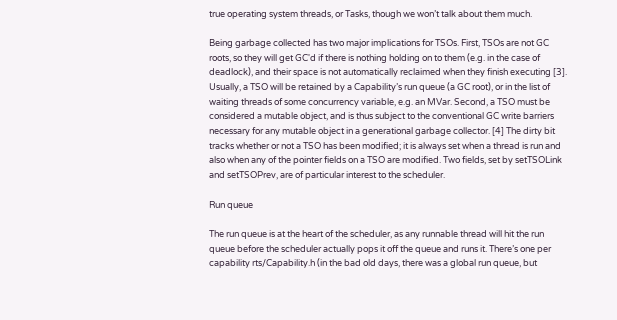true operating system threads, or Tasks, though we won’t talk about them much.

Being garbage collected has two major implications for TSOs. First, TSOs are not GC roots, so they will get GC'd if there is nothing holding on to them (e.g. in the case of deadlock), and their space is not automatically reclaimed when they finish executing [3]. Usually, a TSO will be retained by a Capability’s run queue (a GC root), or in the list of waiting threads of some concurrency variable, e.g. an MVar. Second, a TSO must be considered a mutable object, and is thus subject to the conventional GC write barriers necessary for any mutable object in a generational garbage collector. [4] The dirty bit tracks whether or not a TSO has been modified; it is always set when a thread is run and also when any of the pointer fields on a TSO are modified. Two fields, set by setTSOLink and setTSOPrev, are of particular interest to the scheduler.

Run queue

The run queue is at the heart of the scheduler, as any runnable thread will hit the run queue before the scheduler actually pops it off the queue and runs it. There’s one per capability rts/Capability.h (in the bad old days, there was a global run queue, but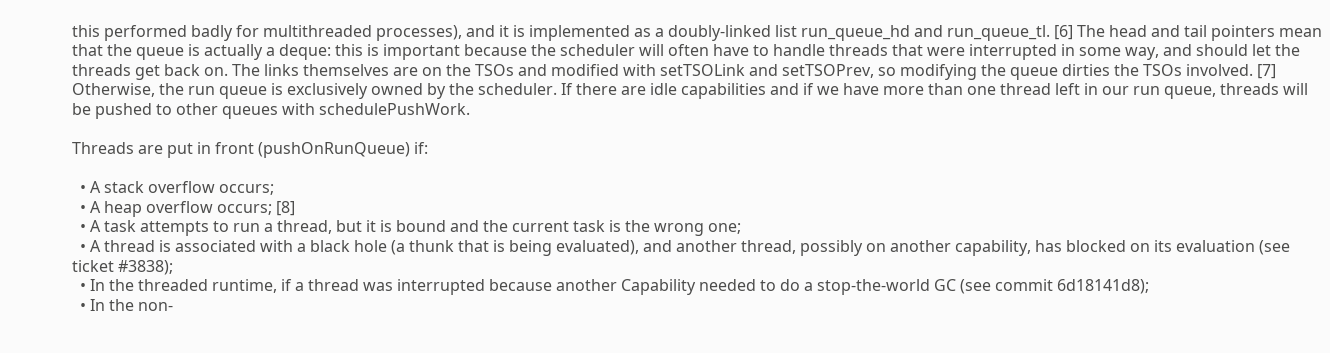this performed badly for multithreaded processes), and it is implemented as a doubly-linked list run_queue_hd and run_queue_tl. [6] The head and tail pointers mean that the queue is actually a deque: this is important because the scheduler will often have to handle threads that were interrupted in some way, and should let the threads get back on. The links themselves are on the TSOs and modified with setTSOLink and setTSOPrev, so modifying the queue dirties the TSOs involved. [7] Otherwise, the run queue is exclusively owned by the scheduler. If there are idle capabilities and if we have more than one thread left in our run queue, threads will be pushed to other queues with schedulePushWork.

Threads are put in front (pushOnRunQueue) if:

  • A stack overflow occurs;
  • A heap overflow occurs; [8]
  • A task attempts to run a thread, but it is bound and the current task is the wrong one;
  • A thread is associated with a black hole (a thunk that is being evaluated), and another thread, possibly on another capability, has blocked on its evaluation (see ticket #3838);
  • In the threaded runtime, if a thread was interrupted because another Capability needed to do a stop-the-world GC (see commit 6d18141d8);
  • In the non-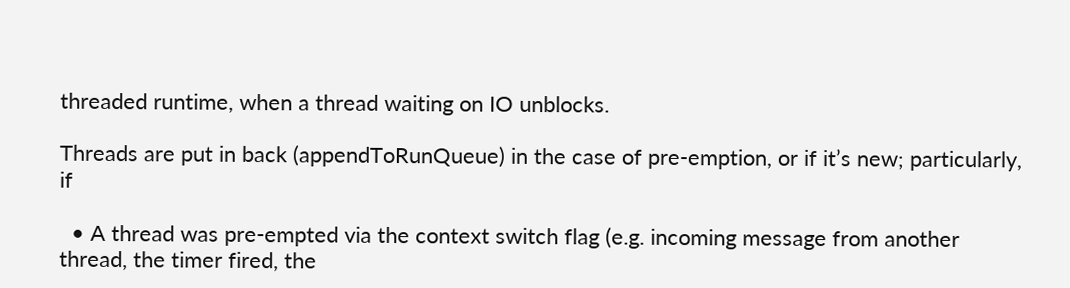threaded runtime, when a thread waiting on IO unblocks.

Threads are put in back (appendToRunQueue) in the case of pre-emption, or if it’s new; particularly, if

  • A thread was pre-empted via the context switch flag (e.g. incoming message from another thread, the timer fired, the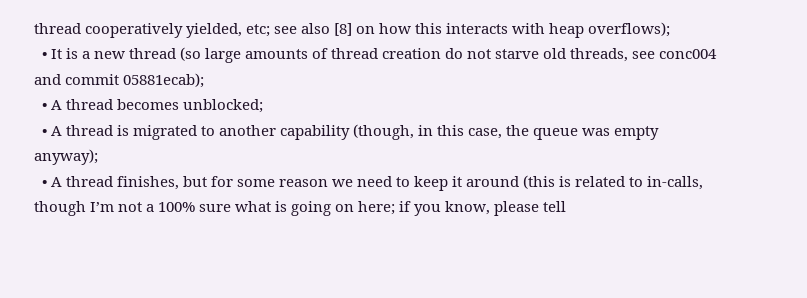thread cooperatively yielded, etc; see also [8] on how this interacts with heap overflows);
  • It is a new thread (so large amounts of thread creation do not starve old threads, see conc004 and commit 05881ecab);
  • A thread becomes unblocked;
  • A thread is migrated to another capability (though, in this case, the queue was empty anyway);
  • A thread finishes, but for some reason we need to keep it around (this is related to in-calls, though I’m not a 100% sure what is going on here; if you know, please tell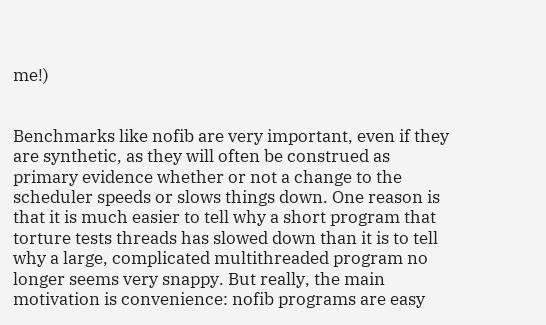me!)


Benchmarks like nofib are very important, even if they are synthetic, as they will often be construed as primary evidence whether or not a change to the scheduler speeds or slows things down. One reason is that it is much easier to tell why a short program that torture tests threads has slowed down than it is to tell why a large, complicated multithreaded program no longer seems very snappy. But really, the main motivation is convenience: nofib programs are easy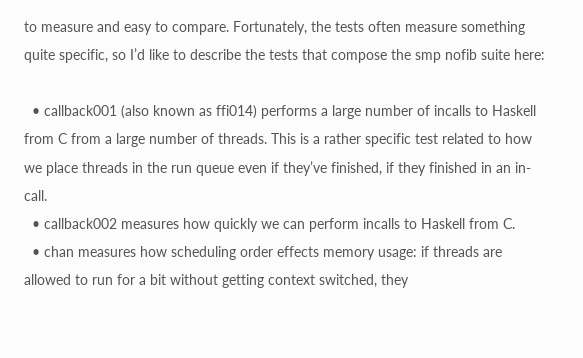to measure and easy to compare. Fortunately, the tests often measure something quite specific, so I’d like to describe the tests that compose the smp nofib suite here:

  • callback001 (also known as ffi014) performs a large number of incalls to Haskell from C from a large number of threads. This is a rather specific test related to how we place threads in the run queue even if they’ve finished, if they finished in an in-call.
  • callback002 measures how quickly we can perform incalls to Haskell from C.
  • chan measures how scheduling order effects memory usage: if threads are allowed to run for a bit without getting context switched, they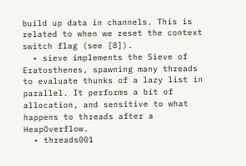build up data in channels. This is related to when we reset the context switch flag (see [8]).
  • sieve implements the Sieve of Eratosthenes, spawning many threads to evaluate thunks of a lazy list in parallel. It performs a bit of allocation, and sensitive to what happens to threads after a HeapOverflow.
  • threads001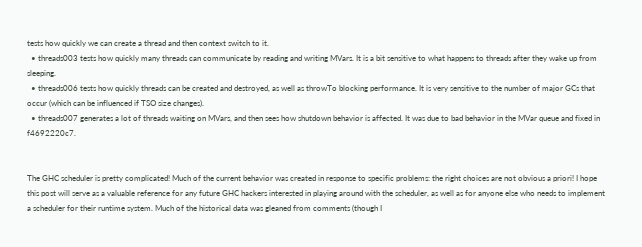tests how quickly we can create a thread and then context switch to it.
  • threads003 tests how quickly many threads can communicate by reading and writing MVars. It is a bit sensitive to what happens to threads after they wake up from sleeping.
  • threads006 tests how quickly threads can be created and destroyed, as well as throwTo blocking performance. It is very sensitive to the number of major GCs that occur (which can be influenced if TSO size changes).
  • threads007 generates a lot of threads waiting on MVars, and then sees how shutdown behavior is affected. It was due to bad behavior in the MVar queue and fixed in f4692220c7.


The GHC scheduler is pretty complicated! Much of the current behavior was created in response to specific problems: the right choices are not obvious a priori! I hope this post will serve as a valuable reference for any future GHC hackers interested in playing around with the scheduler, as well as for anyone else who needs to implement a scheduler for their runtime system. Much of the historical data was gleaned from comments (though I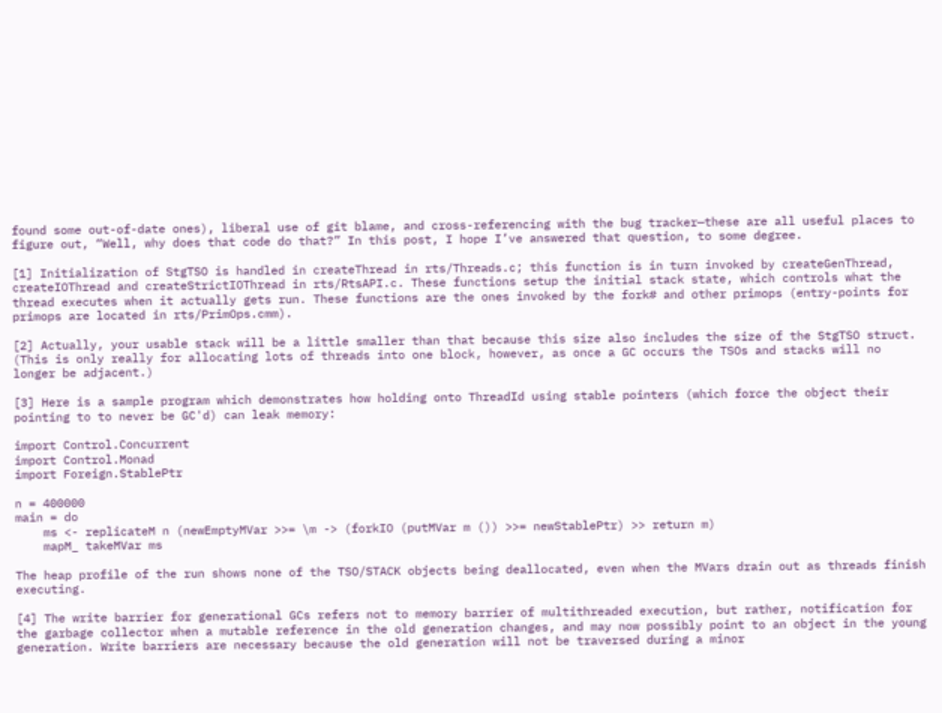found some out-of-date ones), liberal use of git blame, and cross-referencing with the bug tracker—these are all useful places to figure out, “Well, why does that code do that?” In this post, I hope I’ve answered that question, to some degree.

[1] Initialization of StgTSO is handled in createThread in rts/Threads.c; this function is in turn invoked by createGenThread, createIOThread and createStrictIOThread in rts/RtsAPI.c. These functions setup the initial stack state, which controls what the thread executes when it actually gets run. These functions are the ones invoked by the fork# and other primops (entry-points for primops are located in rts/PrimOps.cmm).

[2] Actually, your usable stack will be a little smaller than that because this size also includes the size of the StgTSO struct. (This is only really for allocating lots of threads into one block, however, as once a GC occurs the TSOs and stacks will no longer be adjacent.)

[3] Here is a sample program which demonstrates how holding onto ThreadId using stable pointers (which force the object their pointing to to never be GC'd) can leak memory:

import Control.Concurrent
import Control.Monad
import Foreign.StablePtr

n = 400000
main = do
    ms <- replicateM n (newEmptyMVar >>= \m -> (forkIO (putMVar m ()) >>= newStablePtr) >> return m)
    mapM_ takeMVar ms

The heap profile of the run shows none of the TSO/STACK objects being deallocated, even when the MVars drain out as threads finish executing.

[4] The write barrier for generational GCs refers not to memory barrier of multithreaded execution, but rather, notification for the garbage collector when a mutable reference in the old generation changes, and may now possibly point to an object in the young generation. Write barriers are necessary because the old generation will not be traversed during a minor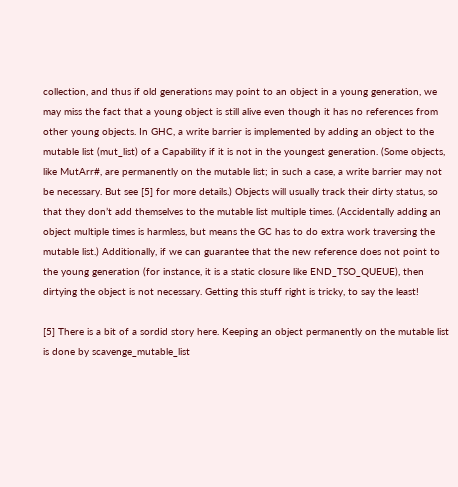collection, and thus if old generations may point to an object in a young generation, we may miss the fact that a young object is still alive even though it has no references from other young objects. In GHC, a write barrier is implemented by adding an object to the mutable list (mut_list) of a Capability if it is not in the youngest generation. (Some objects, like MutArr#, are permanently on the mutable list; in such a case, a write barrier may not be necessary. But see [5] for more details.) Objects will usually track their dirty status, so that they don’t add themselves to the mutable list multiple times. (Accidentally adding an object multiple times is harmless, but means the GC has to do extra work traversing the mutable list.) Additionally, if we can guarantee that the new reference does not point to the young generation (for instance, it is a static closure like END_TSO_QUEUE), then dirtying the object is not necessary. Getting this stuff right is tricky, to say the least!

[5] There is a bit of a sordid story here. Keeping an object permanently on the mutable list is done by scavenge_mutable_list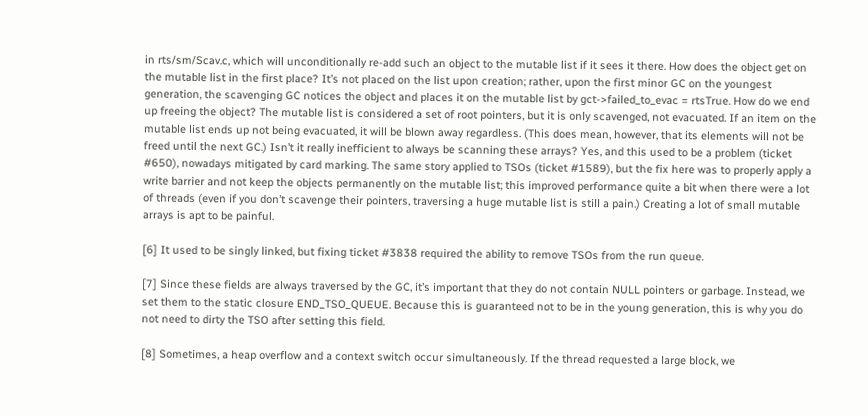in rts/sm/Scav.c, which will unconditionally re-add such an object to the mutable list if it sees it there. How does the object get on the mutable list in the first place? It’s not placed on the list upon creation; rather, upon the first minor GC on the youngest generation, the scavenging GC notices the object and places it on the mutable list by gct->failed_to_evac = rtsTrue. How do we end up freeing the object? The mutable list is considered a set of root pointers, but it is only scavenged, not evacuated. If an item on the mutable list ends up not being evacuated, it will be blown away regardless. (This does mean, however, that its elements will not be freed until the next GC.) Isn’t it really inefficient to always be scanning these arrays? Yes, and this used to be a problem (ticket #650), nowadays mitigated by card marking. The same story applied to TSOs (ticket #1589), but the fix here was to properly apply a write barrier and not keep the objects permanently on the mutable list; this improved performance quite a bit when there were a lot of threads (even if you don’t scavenge their pointers, traversing a huge mutable list is still a pain.) Creating a lot of small mutable arrays is apt to be painful.

[6] It used to be singly linked, but fixing ticket #3838 required the ability to remove TSOs from the run queue.

[7] Since these fields are always traversed by the GC, it’s important that they do not contain NULL pointers or garbage. Instead, we set them to the static closure END_TSO_QUEUE. Because this is guaranteed not to be in the young generation, this is why you do not need to dirty the TSO after setting this field.

[8] Sometimes, a heap overflow and a context switch occur simultaneously. If the thread requested a large block, we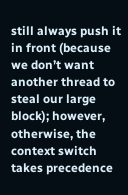still always push it in front (because we don’t want another thread to steal our large block); however, otherwise, the context switch takes precedence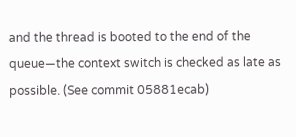and the thread is booted to the end of the queue—the context switch is checked as late as possible. (See commit 05881ecab)